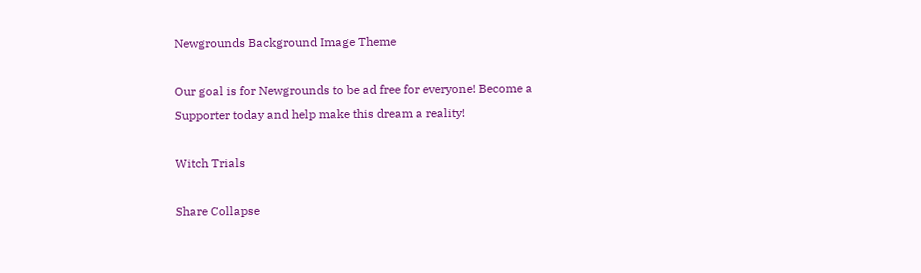Newgrounds Background Image Theme

Our goal is for Newgrounds to be ad free for everyone! Become a Supporter today and help make this dream a reality!

Witch Trials

Share Collapse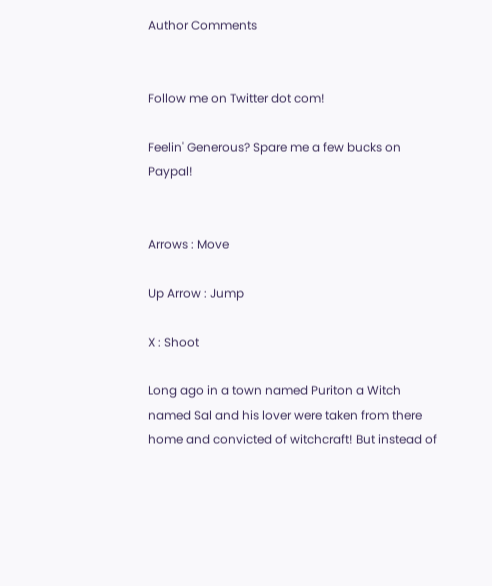Author Comments


Follow me on Twitter dot com!

Feelin' Generous? Spare me a few bucks on Paypal!


Arrows : Move

Up Arrow : Jump

X : Shoot

Long ago in a town named Puriton a Witch named Sal and his lover were taken from there home and convicted of witchcraft! But instead of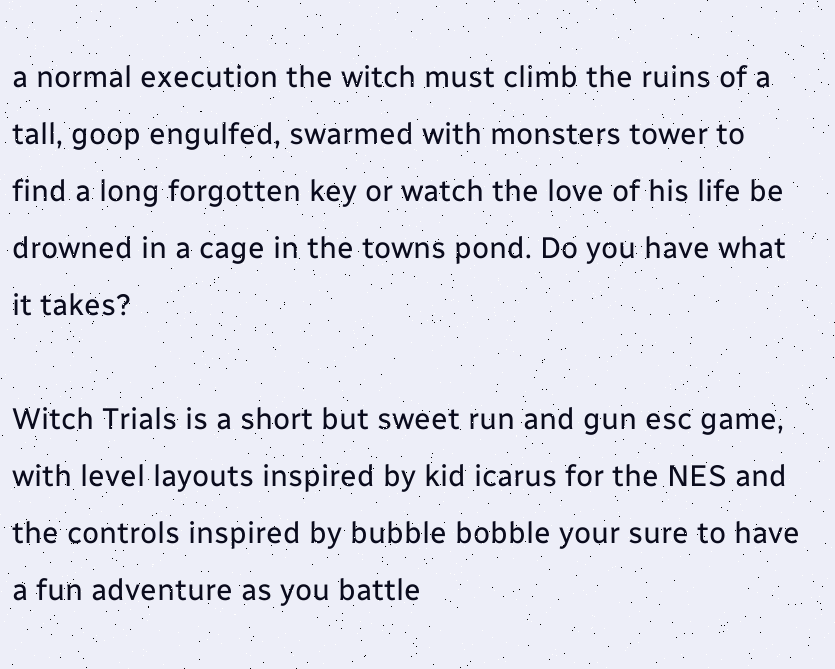a normal execution the witch must climb the ruins of a tall, goop engulfed, swarmed with monsters tower to find a long forgotten key or watch the love of his life be drowned in a cage in the towns pond. Do you have what it takes?

Witch Trials is a short but sweet run and gun esc game, with level layouts inspired by kid icarus for the NES and the controls inspired by bubble bobble your sure to have a fun adventure as you battle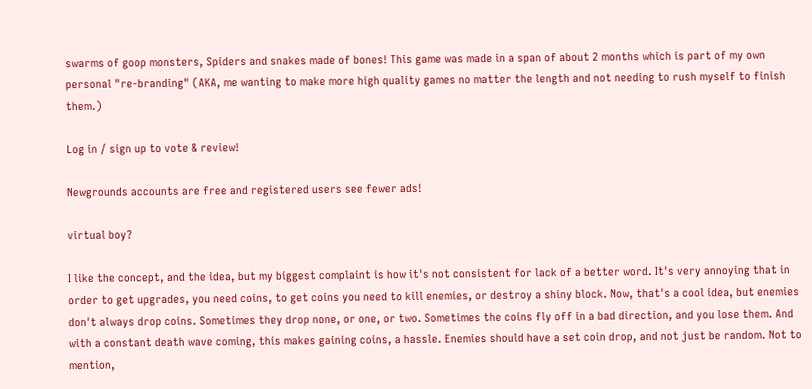swarms of goop monsters, Spiders and snakes made of bones! This game was made in a span of about 2 months which is part of my own personal "re-branding" (AKA, me wanting to make more high quality games no matter the length and not needing to rush myself to finish them.)

Log in / sign up to vote & review!

Newgrounds accounts are free and registered users see fewer ads!

virtual boy?

I like the concept, and the idea, but my biggest complaint is how it's not consistent for lack of a better word. It's very annoying that in order to get upgrades, you need coins, to get coins you need to kill enemies, or destroy a shiny block. Now, that's a cool idea, but enemies don't always drop coins. Sometimes they drop none, or one, or two. Sometimes the coins fly off in a bad direction, and you lose them. And with a constant death wave coming, this makes gaining coins, a hassle. Enemies should have a set coin drop, and not just be random. Not to mention,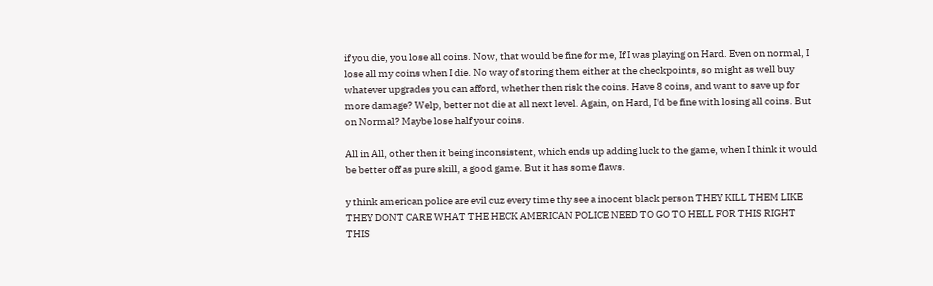if you die, you lose all coins. Now, that would be fine for me, If I was playing on Hard. Even on normal, I lose all my coins when I die. No way of storing them either at the checkpoints, so might as well buy whatever upgrades you can afford, whether then risk the coins. Have 8 coins, and want to save up for more damage? Welp, better not die at all next level. Again, on Hard, I'd be fine with losing all coins. But on Normal? Maybe lose half your coins.

All in All, other then it being inconsistent, which ends up adding luck to the game, when I think it would be better off as pure skill, a good game. But it has some flaws.

y think american police are evil cuz every time thy see a inocent black person THEY KILL THEM LIKE THEY DONT CARE WHAT THE HECK AMERICAN POLICE NEED TO GO TO HELL FOR THIS RIGHT THIS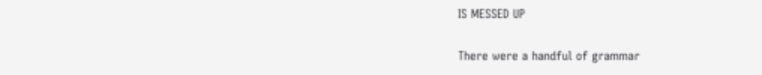IS MESSED UP

There were a handful of grammar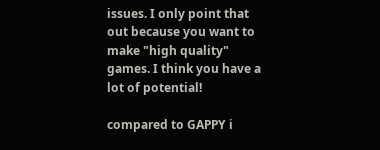issues. I only point that out because you want to make "high quality" games. I think you have a lot of potential!

compared to GAPPY i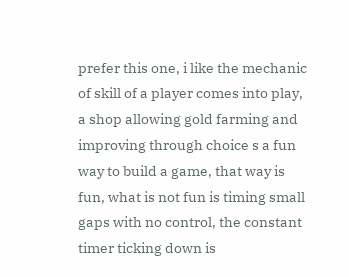prefer this one, i like the mechanic of skill of a player comes into play, a shop allowing gold farming and improving through choice s a fun way to build a game, that way is fun, what is not fun is timing small gaps with no control, the constant timer ticking down is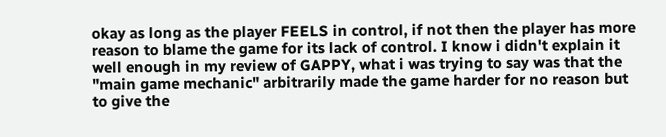okay as long as the player FEELS in control, if not then the player has more reason to blame the game for its lack of control. I know i didn't explain it well enough in my review of GAPPY, what i was trying to say was that the "main game mechanic" arbitrarily made the game harder for no reason but to give the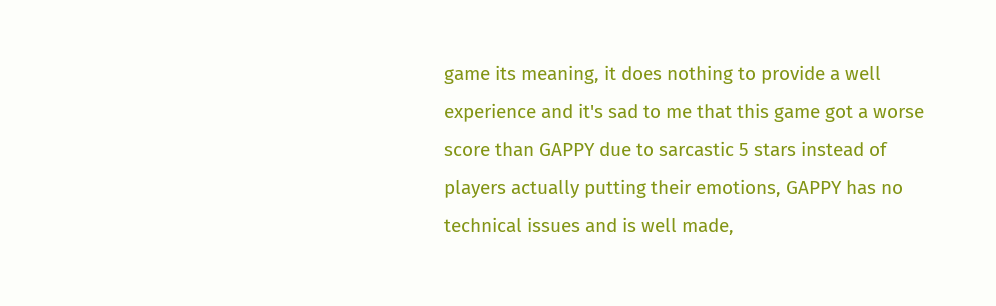game its meaning, it does nothing to provide a well experience and it's sad to me that this game got a worse score than GAPPY due to sarcastic 5 stars instead of players actually putting their emotions, GAPPY has no technical issues and is well made,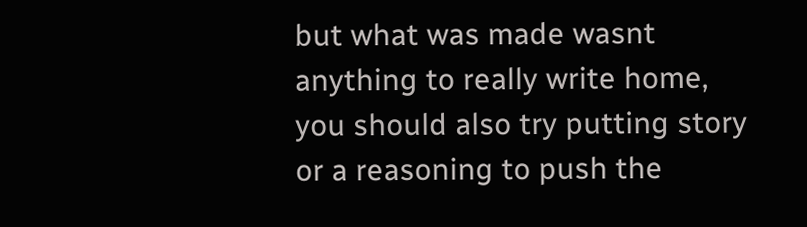but what was made wasnt anything to really write home, you should also try putting story or a reasoning to push the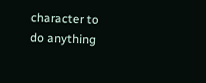character to do anything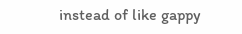instead of like gappy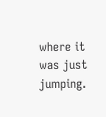where it was just jumping.